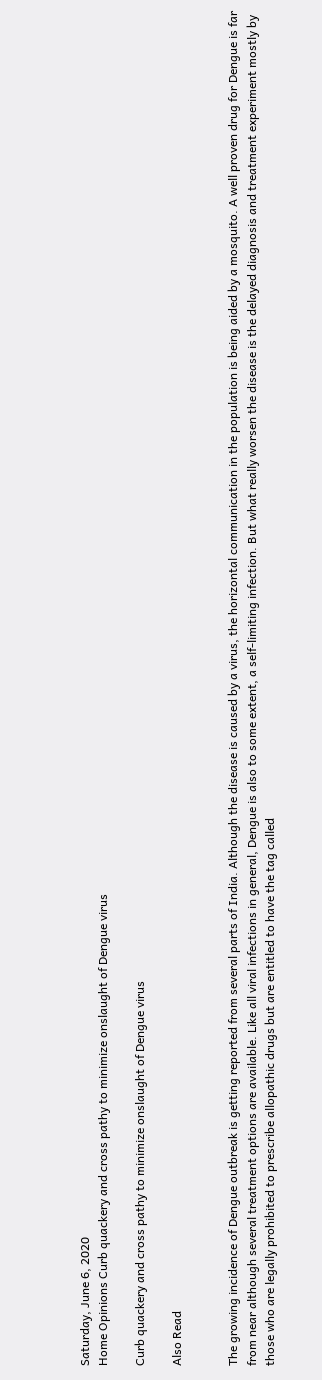Saturday, June 6, 2020
Home Opinions Curb quackery and cross pathy to minimize onslaught of Dengue virus

Curb quackery and cross pathy to minimize onslaught of Dengue virus

Also Read


The growing incidence of Dengue outbreak is getting reported from several parts of India. Although the disease is caused by a virus, the horizontal communication in the population is being aided by a mosquito. A well proven drug for Dengue is far from near although several treatment options are available. Like all viral infections in general, Dengue is also to some extent, a self-limiting infection. But what really worsen the disease is the delayed diagnosis and treatment experiment mostly by those who are legally prohibited to prescribe allopathic drugs but are entitled to have the tag called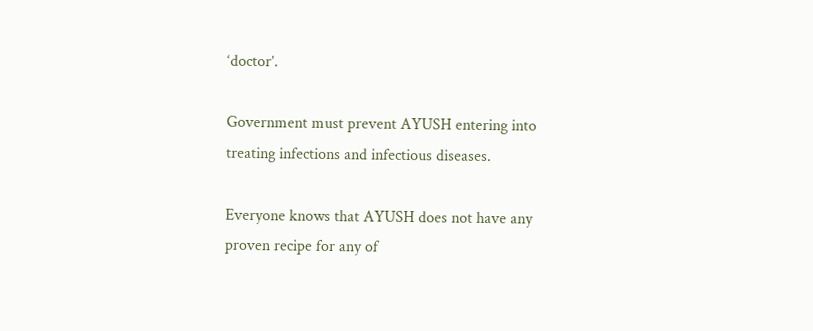‘doctor’.

Government must prevent AYUSH entering into treating infections and infectious diseases.

Everyone knows that AYUSH does not have any proven recipe for any of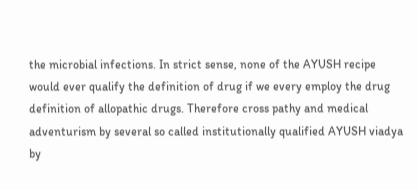the microbial infections. In strict sense, none of the AYUSH recipe would ever qualify the definition of drug if we every employ the drug definition of allopathic drugs. Therefore cross pathy and medical adventurism by several so called institutionally qualified AYUSH viadya by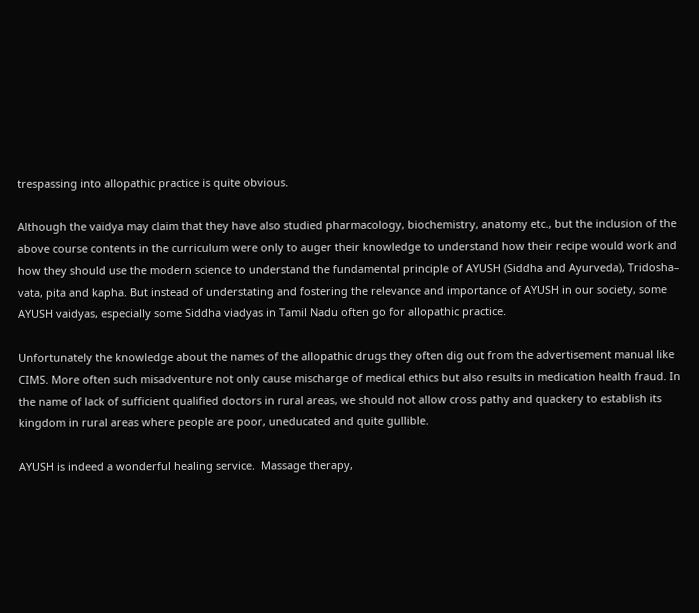trespassing into allopathic practice is quite obvious.

Although the vaidya may claim that they have also studied pharmacology, biochemistry, anatomy etc., but the inclusion of the above course contents in the curriculum were only to auger their knowledge to understand how their recipe would work and how they should use the modern science to understand the fundamental principle of AYUSH (Siddha and Ayurveda), Tridosha– vata, pita and kapha. But instead of understating and fostering the relevance and importance of AYUSH in our society, some AYUSH vaidyas, especially some Siddha viadyas in Tamil Nadu often go for allopathic practice.

Unfortunately the knowledge about the names of the allopathic drugs they often dig out from the advertisement manual like CIMS. More often such misadventure not only cause mischarge of medical ethics but also results in medication health fraud. In the name of lack of sufficient qualified doctors in rural areas, we should not allow cross pathy and quackery to establish its kingdom in rural areas where people are poor, uneducated and quite gullible.

AYUSH is indeed a wonderful healing service.  Massage therapy,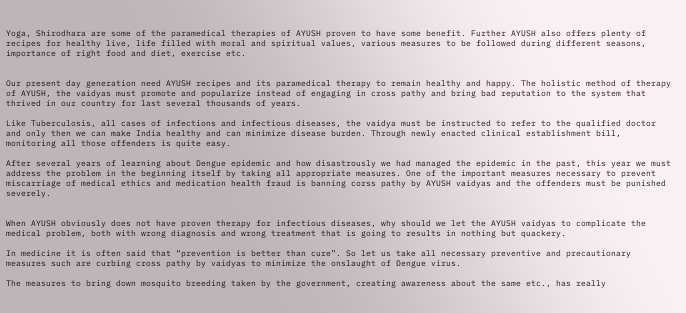Yoga, Shirodhara are some of the paramedical therapies of AYUSH proven to have some benefit. Further AYUSH also offers plenty of recipes for healthy live, life filled with moral and spiritual values, various measures to be followed during different seasons, importance of right food and diet, exercise etc.


Our present day generation need AYUSH recipes and its paramedical therapy to remain healthy and happy. The holistic method of therapy of AYUSH, the vaidyas must promote and popularize instead of engaging in cross pathy and bring bad reputation to the system that thrived in our country for last several thousands of years.

Like Tuberculosis, all cases of infections and infectious diseases, the vaidya must be instructed to refer to the qualified doctor and only then we can make India healthy and can minimize disease burden. Through newly enacted clinical establishment bill, monitoring all those offenders is quite easy.

After several years of learning about Dengue epidemic and how disastrously we had managed the epidemic in the past, this year we must address the problem in the beginning itself by taking all appropriate measures. One of the important measures necessary to prevent miscarriage of medical ethics and medication health fraud is banning corss pathy by AYUSH vaidyas and the offenders must be punished severely.


When AYUSH obviously does not have proven therapy for infectious diseases, why should we let the AYUSH vaidyas to complicate the medical problem, both with wrong diagnosis and wrong treatment that is going to results in nothing but quackery.

In medicine it is often said that “prevention is better than cure”. So let us take all necessary preventive and precautionary measures such are curbing cross pathy by vaidyas to minimize the onslaught of Dengue virus.

The measures to bring down mosquito breeding taken by the government, creating awareness about the same etc., has really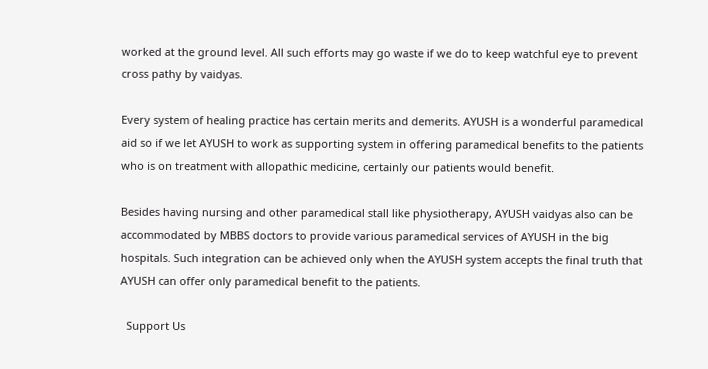worked at the ground level. All such efforts may go waste if we do to keep watchful eye to prevent cross pathy by vaidyas.

Every system of healing practice has certain merits and demerits. AYUSH is a wonderful paramedical aid so if we let AYUSH to work as supporting system in offering paramedical benefits to the patients who is on treatment with allopathic medicine, certainly our patients would benefit.

Besides having nursing and other paramedical stall like physiotherapy, AYUSH vaidyas also can be accommodated by MBBS doctors to provide various paramedical services of AYUSH in the big hospitals. Such integration can be achieved only when the AYUSH system accepts the final truth that AYUSH can offer only paramedical benefit to the patients.

  Support Us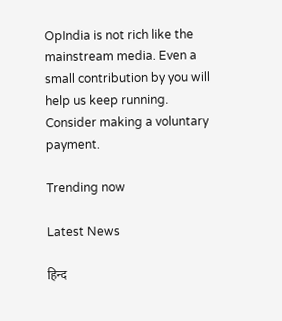OpIndia is not rich like the mainstream media. Even a small contribution by you will help us keep running. Consider making a voluntary payment.

Trending now

Latest News

हिन्द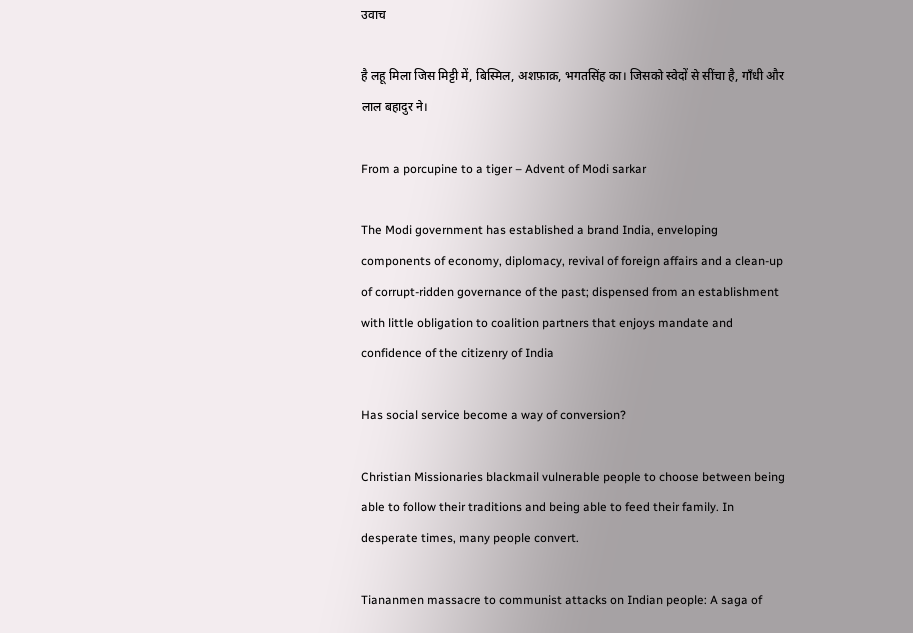उवाच

है लहू मिला जिस मिट्टी में, बिस्मिल, अशफ़ाक़, भगतसिंह का। जिसको स्वेदों से सींचा है, गाँधी और लाल बहादुर ने।

From a porcupine to a tiger – Advent of Modi sarkar

The Modi government has established a brand India, enveloping components of economy, diplomacy, revival of foreign affairs and a clean-up of corrupt-ridden governance of the past; dispensed from an establishment with little obligation to coalition partners that enjoys mandate and confidence of the citizenry of India

Has social service become a way of conversion?

Christian Missionaries blackmail vulnerable people to choose between being able to follow their traditions and being able to feed their family. In desperate times, many people convert.

Tiananmen massacre to communist attacks on Indian people: A saga of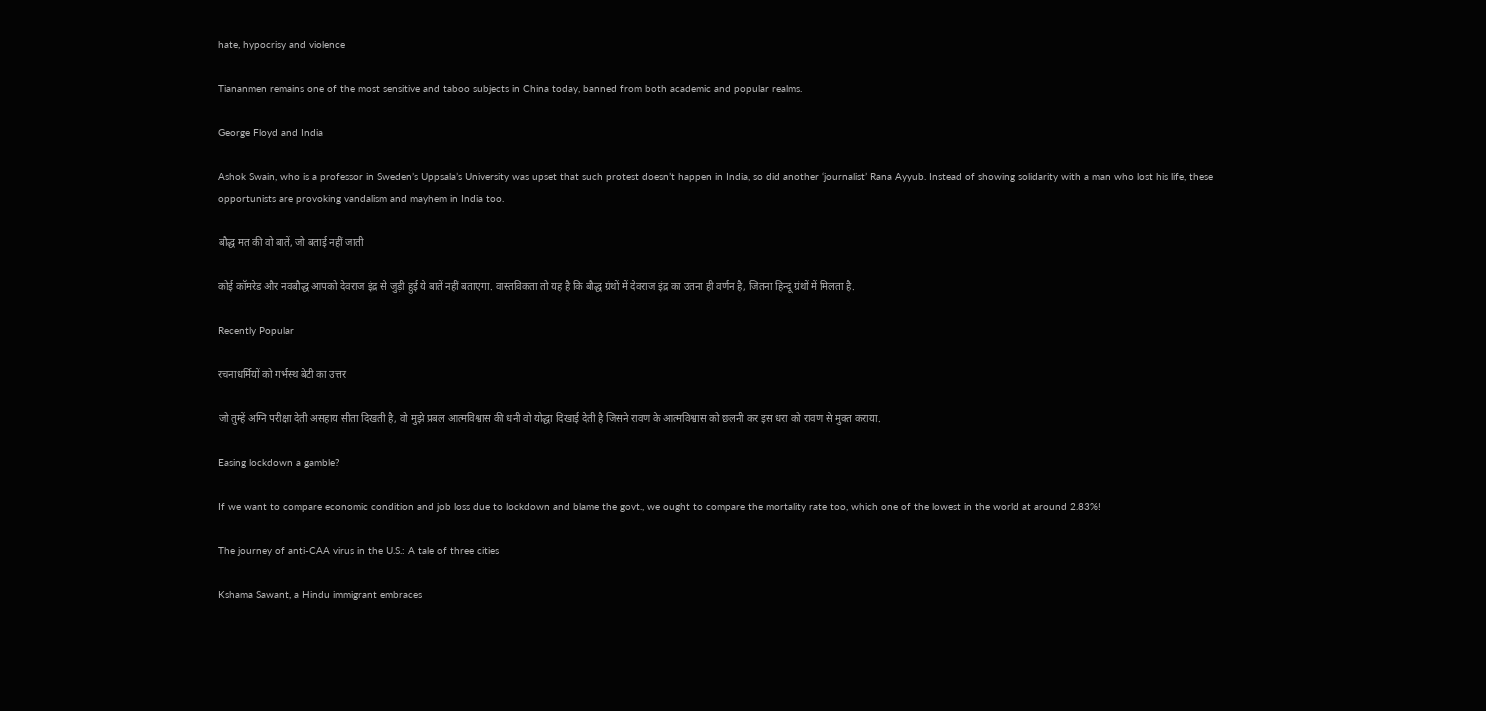hate, hypocrisy and violence

Tiananmen remains one of the most sensitive and taboo subjects in China today, banned from both academic and popular realms.

George Floyd and India

Ashok Swain, who is a professor in Sweden’s Uppsala’s University was upset that such protest doesn’t happen in India, so did another ‘journalist’ Rana Ayyub. Instead of showing solidarity with a man who lost his life, these opportunists are provoking vandalism and mayhem in India too.

बौद्ध मत की वो बातें, जो बताई नहीं जाती

कोई कॉमरेड और नवबौद्ध आपको देवराज इंद्र से जुड़ी हुई ये बातें नहीं बताएगा. वास्तविकता तो यह है कि बौद्ध ग्रंथों में देवराज इंद्र का उतना ही वर्णन है, जितना हिन्दू ग्रंथों में मिलता है.

Recently Popular

रचनाधर्मियों को गर्भस्थ बेटी का उत्तर

जो तुम्हें अग्नि परीक्षा देती असहाय सीता दिखती है, वो मुझे प्रबल आत्मविश्वास की धनी वो योद्धा दिखाई देती है जिसने रावण के आत्मविश्वास को छलनी कर इस धरा को रावण से मुक्त कराया.

Easing lockdown a gamble?

If we want to compare economic condition and job loss due to lockdown and blame the govt., we ought to compare the mortality rate too, which one of the lowest in the world at around 2.83%!

The journey of anti-CAA virus in the U.S.: A tale of three cities

Kshama Sawant, a Hindu immigrant embraces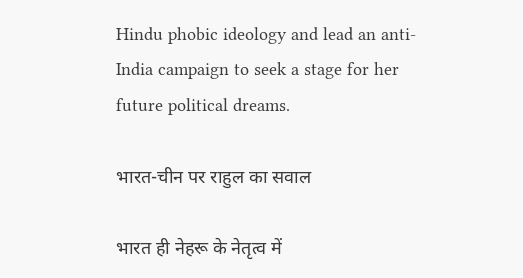Hindu phobic ideology and lead an anti-India campaign to seek a stage for her future political dreams.

भारत-चीन पर राहुल का सवाल

भारत ही नेहरू के नेतृत्व में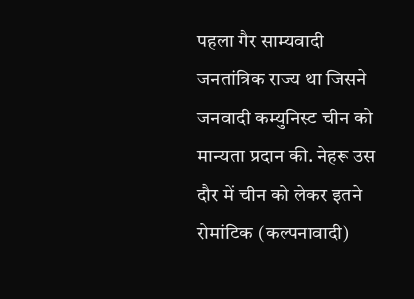पहला गैर साम्यवादी जनतांत्रिक राज्य था जिसने जनवादी कम्युनिस्ट चीन को मान्यता प्रदान की. नेहरू उस दौर में चीन को लेकर इतने रोमांटिक (कल्पनावादी)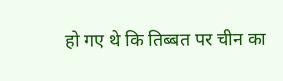हो गए थे कि तिब्बत पर चीन का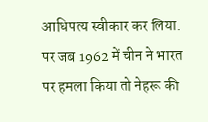आधिपत्य स्वीकार कर लिया. पर जब 1962 में चीन ने भारत पर हमला किया तो नेहरू की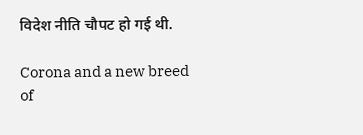विदेश नीति चौपट हो गई थी.

Corona and a new breed of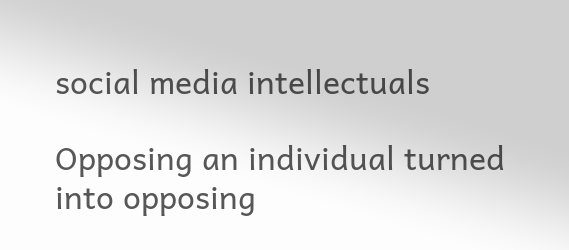social media intellectuals

Opposing an individual turned into opposing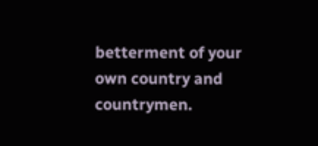betterment of your own country and countrymen.